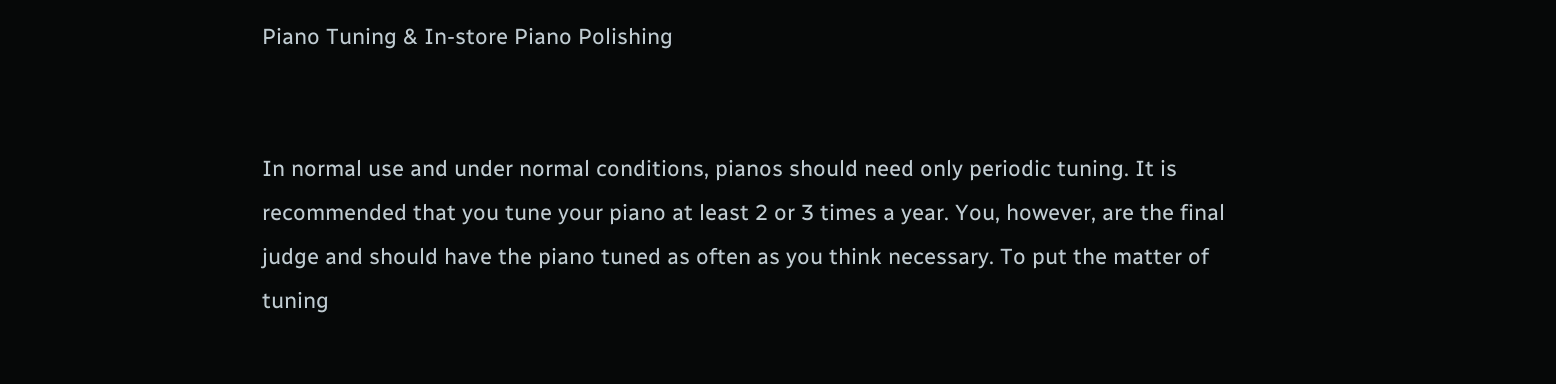Piano Tuning & In-store Piano Polishing


In normal use and under normal conditions, pianos should need only periodic tuning. It is recommended that you tune your piano at least 2 or 3 times a year. You, however, are the final judge and should have the piano tuned as often as you think necessary. To put the matter of tuning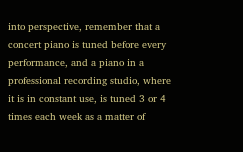into perspective, remember that a concert piano is tuned before every performance, and a piano in a professional recording studio, where it is in constant use, is tuned 3 or 4 times each week as a matter of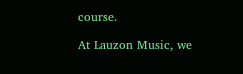course.

At Lauzon Music, we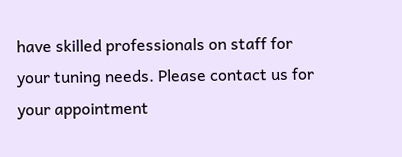have skilled professionals on staff for your tuning needs. Please contact us for your appointment